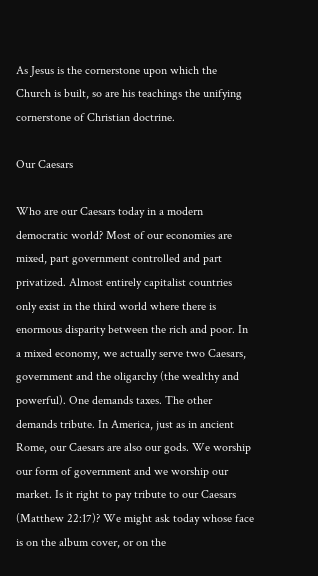As Jesus is the cornerstone upon which the Church is built, so are his teachings the unifying cornerstone of Christian doctrine.

Our Caesars

Who are our Caesars today in a modern democratic world? Most of our economies are mixed, part government controlled and part privatized. Almost entirely capitalist countries only exist in the third world where there is enormous disparity between the rich and poor. In a mixed economy, we actually serve two Caesars, government and the oligarchy (the wealthy and powerful). One demands taxes. The other demands tribute. In America, just as in ancient Rome, our Caesars are also our gods. We worship our form of government and we worship our market. Is it right to pay tribute to our Caesars (Matthew 22:17)? We might ask today whose face is on the album cover, or on the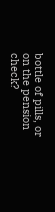bottle of pills, or on the pension check?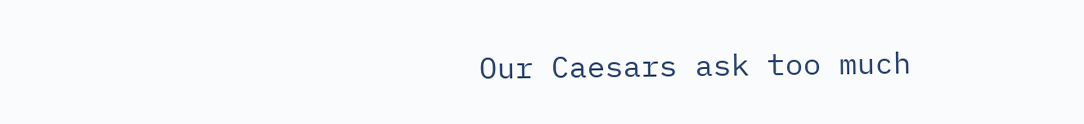Our Caesars ask too much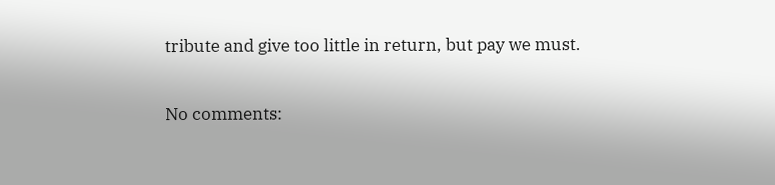tribute and give too little in return, but pay we must.

No comments: